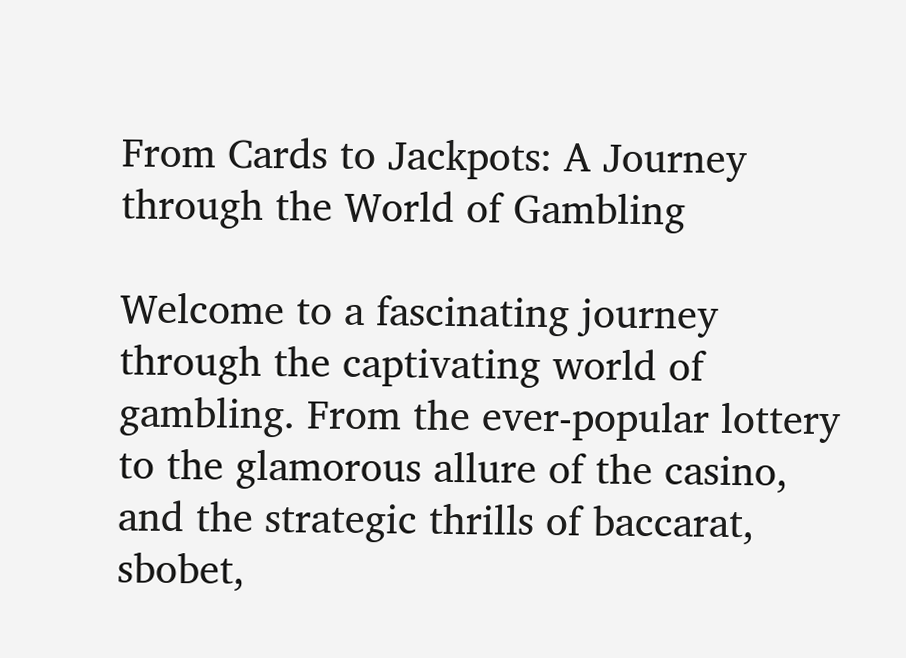From Cards to Jackpots: A Journey through the World of Gambling

Welcome to a fascinating journey through the captivating world of gambling. From the ever-popular lottery to the glamorous allure of the casino, and the strategic thrills of baccarat, sbobet,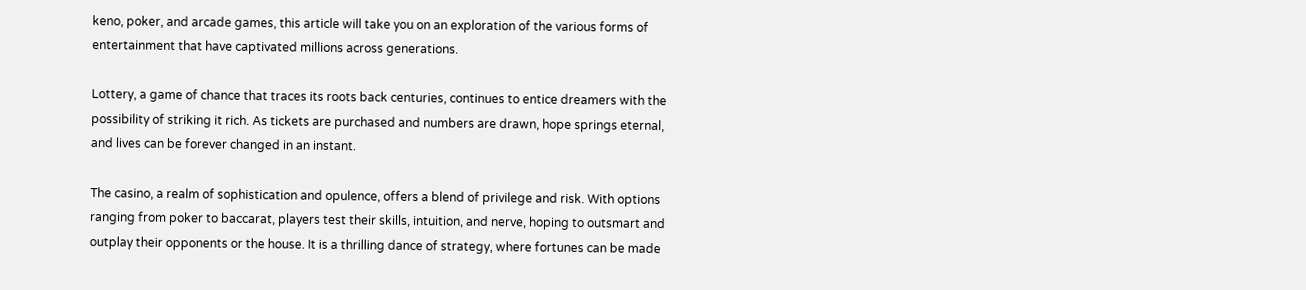keno, poker, and arcade games, this article will take you on an exploration of the various forms of entertainment that have captivated millions across generations.

Lottery, a game of chance that traces its roots back centuries, continues to entice dreamers with the possibility of striking it rich. As tickets are purchased and numbers are drawn, hope springs eternal, and lives can be forever changed in an instant.

The casino, a realm of sophistication and opulence, offers a blend of privilege and risk. With options ranging from poker to baccarat, players test their skills, intuition, and nerve, hoping to outsmart and outplay their opponents or the house. It is a thrilling dance of strategy, where fortunes can be made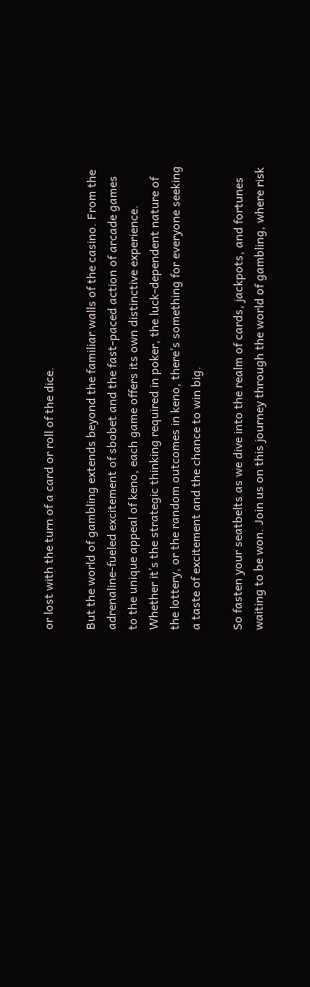or lost with the turn of a card or roll of the dice.

But the world of gambling extends beyond the familiar walls of the casino. From the adrenaline-fueled excitement of sbobet and the fast-paced action of arcade games to the unique appeal of keno, each game offers its own distinctive experience. Whether it’s the strategic thinking required in poker, the luck-dependent nature of the lottery, or the random outcomes in keno, there’s something for everyone seeking a taste of excitement and the chance to win big.

So fasten your seatbelts as we dive into the realm of cards, jackpots, and fortunes waiting to be won. Join us on this journey through the world of gambling, where risk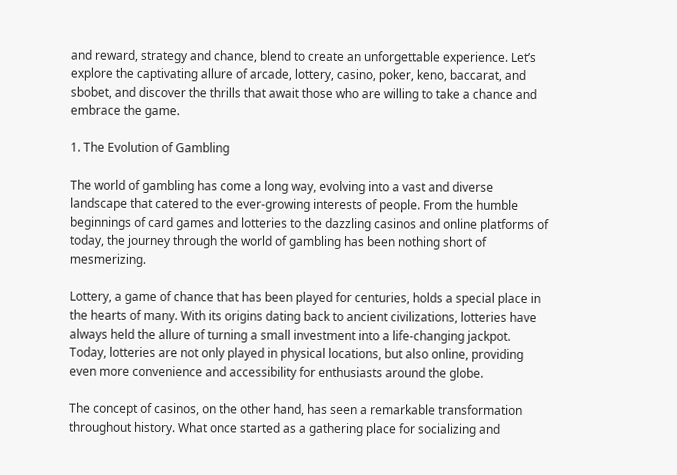and reward, strategy and chance, blend to create an unforgettable experience. Let’s explore the captivating allure of arcade, lottery, casino, poker, keno, baccarat, and sbobet, and discover the thrills that await those who are willing to take a chance and embrace the game.

1. The Evolution of Gambling

The world of gambling has come a long way, evolving into a vast and diverse landscape that catered to the ever-growing interests of people. From the humble beginnings of card games and lotteries to the dazzling casinos and online platforms of today, the journey through the world of gambling has been nothing short of mesmerizing.

Lottery, a game of chance that has been played for centuries, holds a special place in the hearts of many. With its origins dating back to ancient civilizations, lotteries have always held the allure of turning a small investment into a life-changing jackpot. Today, lotteries are not only played in physical locations, but also online, providing even more convenience and accessibility for enthusiasts around the globe.

The concept of casinos, on the other hand, has seen a remarkable transformation throughout history. What once started as a gathering place for socializing and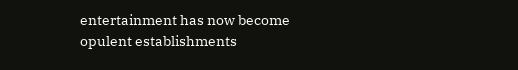entertainment has now become opulent establishments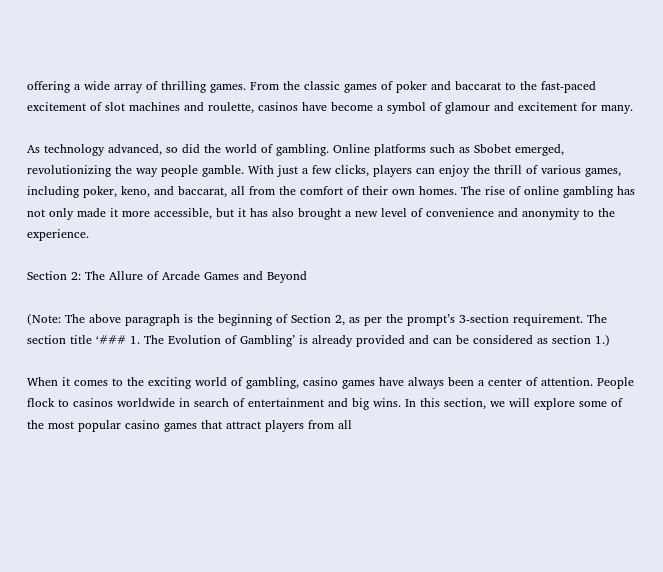offering a wide array of thrilling games. From the classic games of poker and baccarat to the fast-paced excitement of slot machines and roulette, casinos have become a symbol of glamour and excitement for many.

As technology advanced, so did the world of gambling. Online platforms such as Sbobet emerged, revolutionizing the way people gamble. With just a few clicks, players can enjoy the thrill of various games, including poker, keno, and baccarat, all from the comfort of their own homes. The rise of online gambling has not only made it more accessible, but it has also brought a new level of convenience and anonymity to the experience.

Section 2: The Allure of Arcade Games and Beyond

(Note: The above paragraph is the beginning of Section 2, as per the prompt’s 3-section requirement. The section title ‘### 1. The Evolution of Gambling’ is already provided and can be considered as section 1.)

When it comes to the exciting world of gambling, casino games have always been a center of attention. People flock to casinos worldwide in search of entertainment and big wins. In this section, we will explore some of the most popular casino games that attract players from all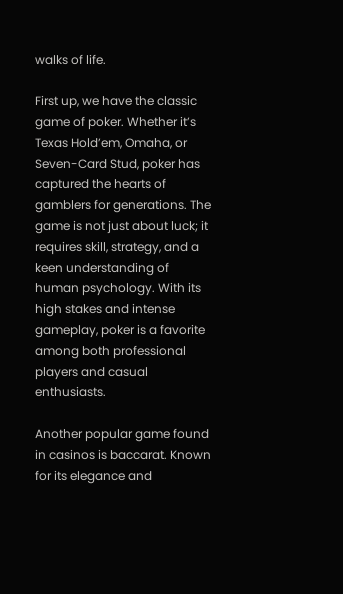walks of life.

First up, we have the classic game of poker. Whether it’s Texas Hold’em, Omaha, or Seven-Card Stud, poker has captured the hearts of gamblers for generations. The game is not just about luck; it requires skill, strategy, and a keen understanding of human psychology. With its high stakes and intense gameplay, poker is a favorite among both professional players and casual enthusiasts.

Another popular game found in casinos is baccarat. Known for its elegance and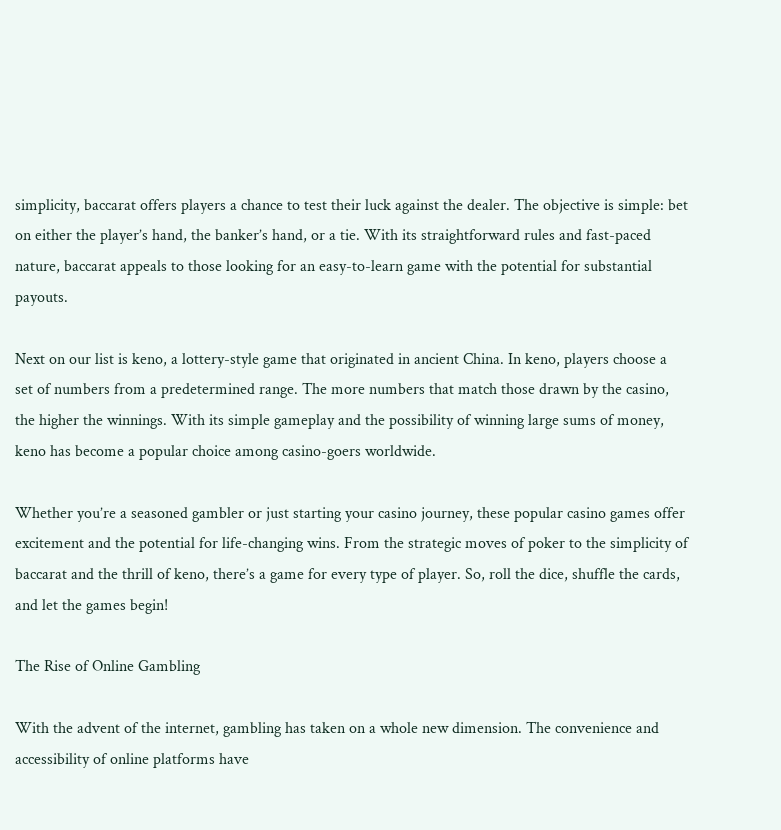simplicity, baccarat offers players a chance to test their luck against the dealer. The objective is simple: bet on either the player’s hand, the banker’s hand, or a tie. With its straightforward rules and fast-paced nature, baccarat appeals to those looking for an easy-to-learn game with the potential for substantial payouts.

Next on our list is keno, a lottery-style game that originated in ancient China. In keno, players choose a set of numbers from a predetermined range. The more numbers that match those drawn by the casino, the higher the winnings. With its simple gameplay and the possibility of winning large sums of money, keno has become a popular choice among casino-goers worldwide.

Whether you’re a seasoned gambler or just starting your casino journey, these popular casino games offer excitement and the potential for life-changing wins. From the strategic moves of poker to the simplicity of baccarat and the thrill of keno, there’s a game for every type of player. So, roll the dice, shuffle the cards, and let the games begin!

The Rise of Online Gambling

With the advent of the internet, gambling has taken on a whole new dimension. The convenience and accessibility of online platforms have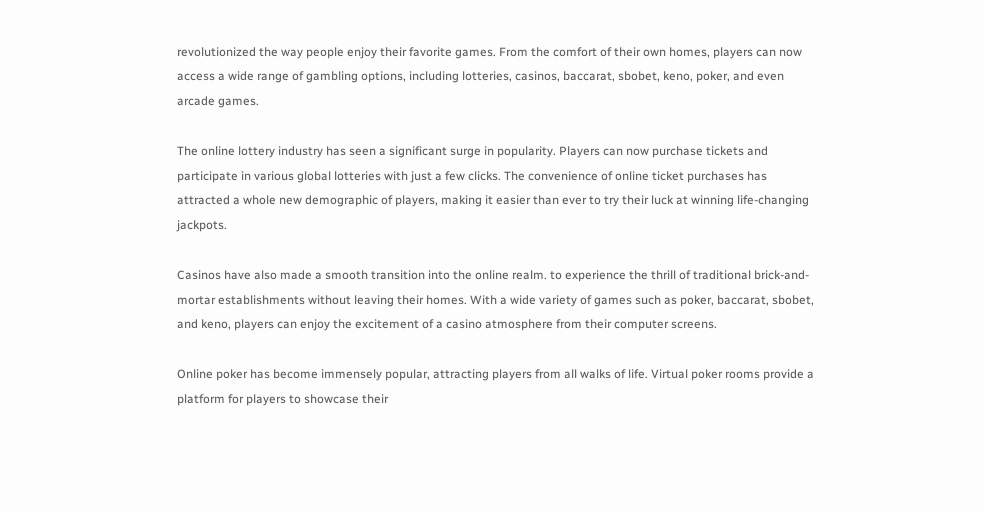revolutionized the way people enjoy their favorite games. From the comfort of their own homes, players can now access a wide range of gambling options, including lotteries, casinos, baccarat, sbobet, keno, poker, and even arcade games.

The online lottery industry has seen a significant surge in popularity. Players can now purchase tickets and participate in various global lotteries with just a few clicks. The convenience of online ticket purchases has attracted a whole new demographic of players, making it easier than ever to try their luck at winning life-changing jackpots.

Casinos have also made a smooth transition into the online realm. to experience the thrill of traditional brick-and-mortar establishments without leaving their homes. With a wide variety of games such as poker, baccarat, sbobet, and keno, players can enjoy the excitement of a casino atmosphere from their computer screens.

Online poker has become immensely popular, attracting players from all walks of life. Virtual poker rooms provide a platform for players to showcase their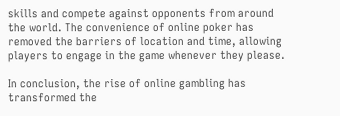skills and compete against opponents from around the world. The convenience of online poker has removed the barriers of location and time, allowing players to engage in the game whenever they please.

In conclusion, the rise of online gambling has transformed the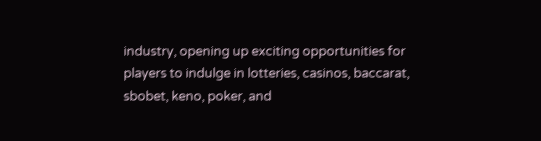industry, opening up exciting opportunities for players to indulge in lotteries, casinos, baccarat, sbobet, keno, poker, and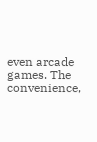even arcade games. The convenience,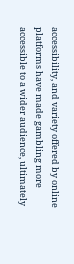accessibility, and variety offered by online platforms have made gambling more accessible to a wider audience, ultimately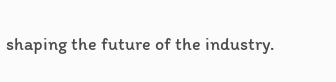shaping the future of the industry.